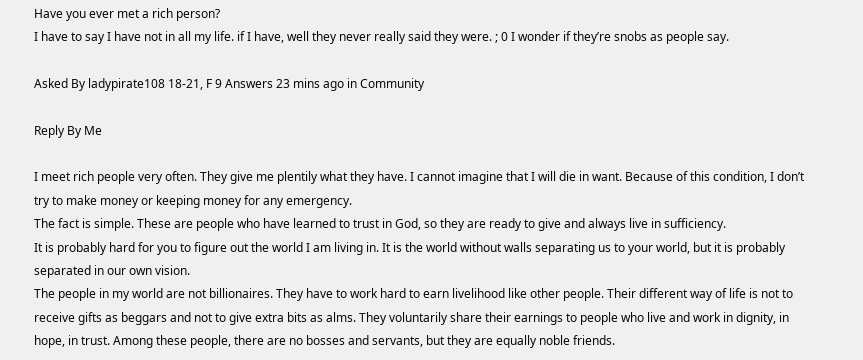Have you ever met a rich person?
I have to say I have not in all my life. if I have, well they never really said they were. ; 0 I wonder if they’re snobs as people say.

Asked By ladypirate108 18-21, F 9 Answers 23 mins ago in Community

Reply By Me

I meet rich people very often. They give me plentily what they have. I cannot imagine that I will die in want. Because of this condition, I don’t try to make money or keeping money for any emergency.
The fact is simple. These are people who have learned to trust in God, so they are ready to give and always live in sufficiency.
It is probably hard for you to figure out the world I am living in. It is the world without walls separating us to your world, but it is probably separated in our own vision.
The people in my world are not billionaires. They have to work hard to earn livelihood like other people. Their different way of life is not to receive gifts as beggars and not to give extra bits as alms. They voluntarily share their earnings to people who live and work in dignity, in hope, in trust. Among these people, there are no bosses and servants, but they are equally noble friends.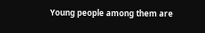Young people among them are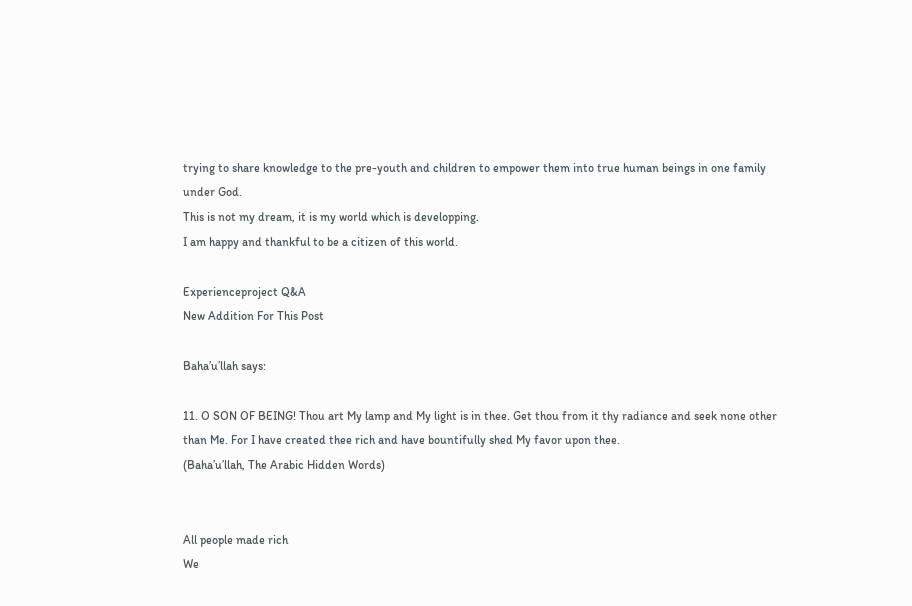trying to share knowledge to the pre-youth and children to empower them into true human beings in one family under God.
This is not my dream, it is my world which is developping.
I am happy and thankful to be a citizen of this world.

Experienceproject Q&A
New Addition For This Post

Baha’u’llah says:

11. O SON OF BEING! Thou art My lamp and My light is in thee. Get thou from it thy radiance and seek none other than Me. For I have created thee rich and have bountifully shed My favor upon thee.
(Baha’u’llah, The Arabic Hidden Words)


All people made rich
We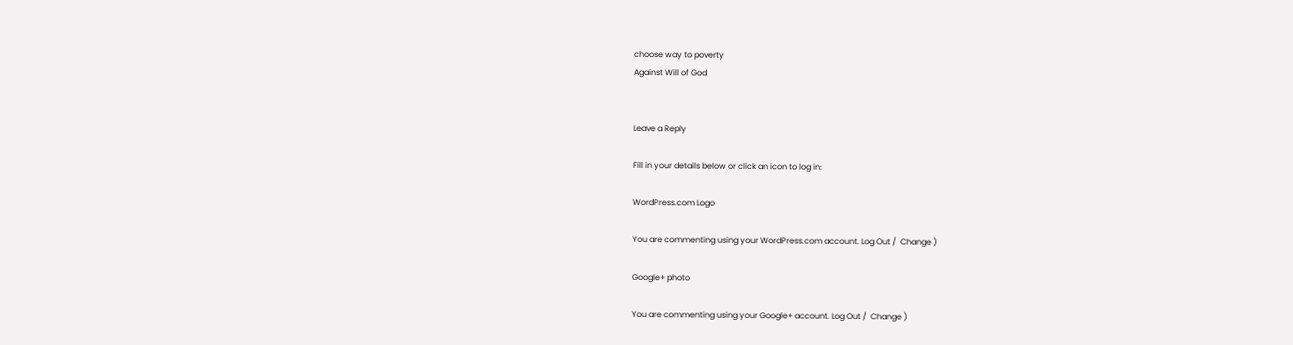choose way to poverty
Against Will of God


Leave a Reply

Fill in your details below or click an icon to log in:

WordPress.com Logo

You are commenting using your WordPress.com account. Log Out /  Change )

Google+ photo

You are commenting using your Google+ account. Log Out /  Change )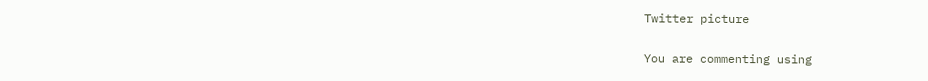Twitter picture

You are commenting using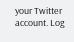your Twitter account. Log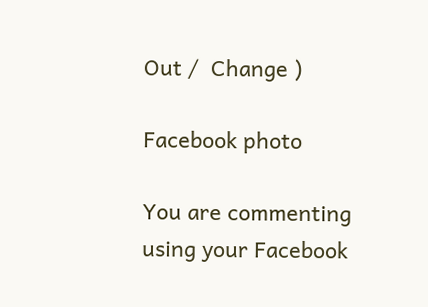Out /  Change )

Facebook photo

You are commenting using your Facebook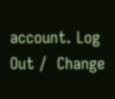account. Log Out /  Change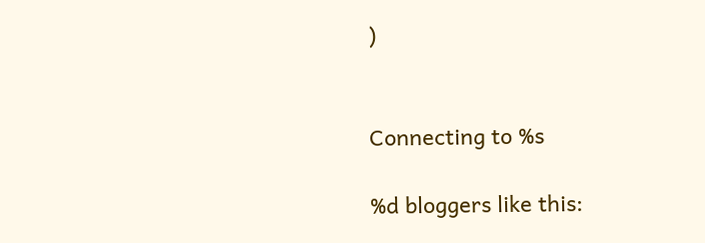)


Connecting to %s

%d bloggers like this: